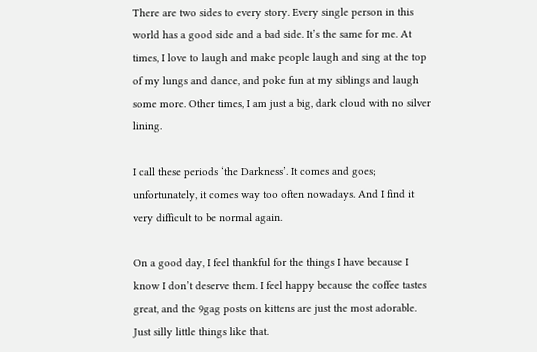There are two sides to every story. Every single person in this world has a good side and a bad side. It’s the same for me. At times, I love to laugh and make people laugh and sing at the top of my lungs and dance, and poke fun at my siblings and laugh some more. Other times, I am just a big, dark cloud with no silver lining.

I call these periods ‘the Darkness’. It comes and goes; unfortunately, it comes way too often nowadays. And I find it very difficult to be normal again.

On a good day, I feel thankful for the things I have because I know I don’t deserve them. I feel happy because the coffee tastes great, and the 9gag posts on kittens are just the most adorable. Just silly little things like that.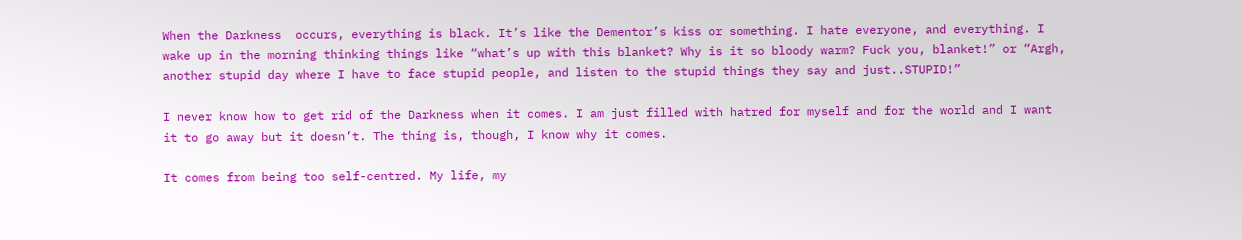When the Darkness  occurs, everything is black. It’s like the Dementor’s kiss or something. I hate everyone, and everything. I wake up in the morning thinking things like “what’s up with this blanket? Why is it so bloody warm? Fuck you, blanket!” or “Argh, another stupid day where I have to face stupid people, and listen to the stupid things they say and just..STUPID!”

I never know how to get rid of the Darkness when it comes. I am just filled with hatred for myself and for the world and I want it to go away but it doesn’t. The thing is, though, I know why it comes.

It comes from being too self-centred. My life, my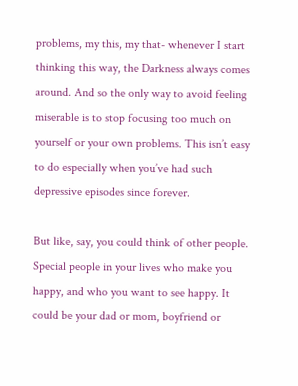problems, my this, my that- whenever I start thinking this way, the Darkness always comes around. And so the only way to avoid feeling miserable is to stop focusing too much on yourself or your own problems. This isn’t easy to do especially when you’ve had such depressive episodes since forever.

But like, say, you could think of other people. Special people in your lives who make you happy, and who you want to see happy. It could be your dad or mom, boyfriend or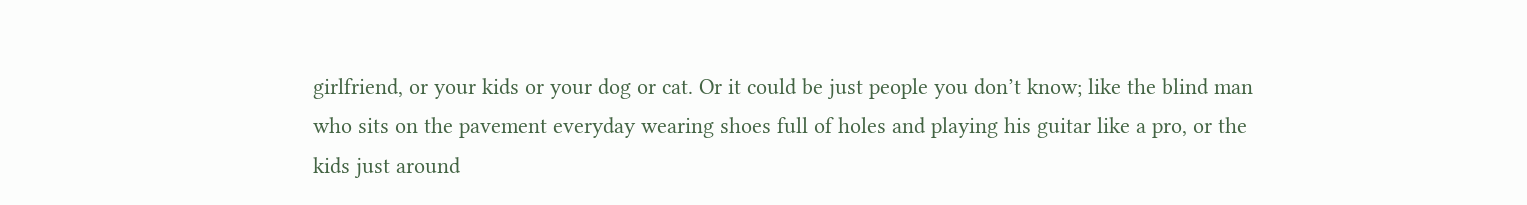girlfriend, or your kids or your dog or cat. Or it could be just people you don’t know; like the blind man who sits on the pavement everyday wearing shoes full of holes and playing his guitar like a pro, or the kids just around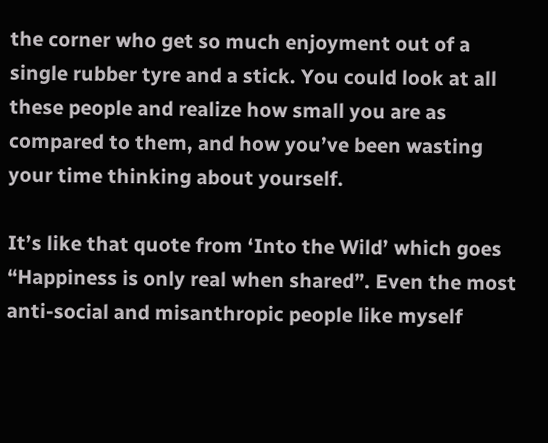the corner who get so much enjoyment out of a single rubber tyre and a stick. You could look at all these people and realize how small you are as compared to them, and how you’ve been wasting your time thinking about yourself.

It’s like that quote from ‘Into the Wild’ which goes “Happiness is only real when shared”. Even the most anti-social and misanthropic people like myself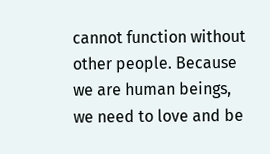cannot function without other people. Because we are human beings, we need to love and be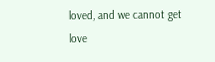loved, and we cannot get love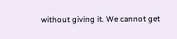without giving it. We cannot get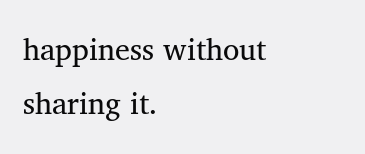happiness without sharing it.